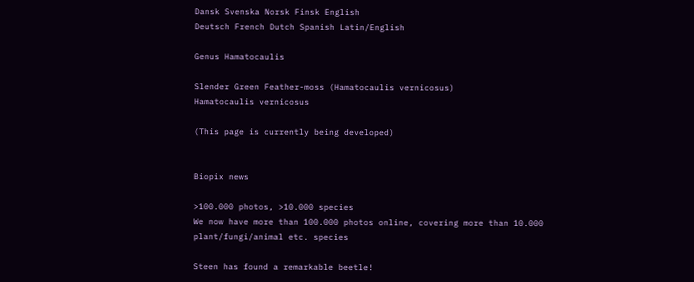Dansk Svenska Norsk Finsk English
Deutsch French Dutch Spanish Latin/English

Genus Hamatocaulis

Slender Green Feather-moss (Hamatocaulis vernicosus)
Hamatocaulis vernicosus

(This page is currently being developed)


Biopix news

>100.000 photos, >10.000 species
We now have more than 100.000 photos online, covering more than 10.000 plant/fungi/animal etc. species

Steen has found a remarkable beetle!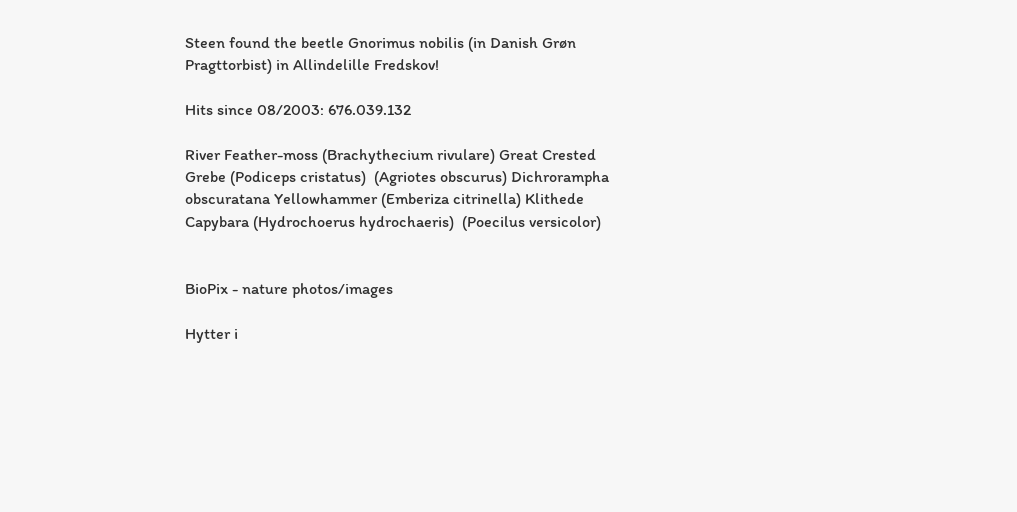Steen found the beetle Gnorimus nobilis (in Danish Grøn Pragttorbist) in Allindelille Fredskov!

Hits since 08/2003: 676.039.132

River Feather-moss (Brachythecium rivulare) Great Crested Grebe (Podiceps cristatus)  (Agriotes obscurus) Dichrorampha obscuratana Yellowhammer (Emberiza citrinella) Klithede Capybara (Hydrochoerus hydrochaeris)  (Poecilus versicolor)


BioPix - nature photos/images

Hytter i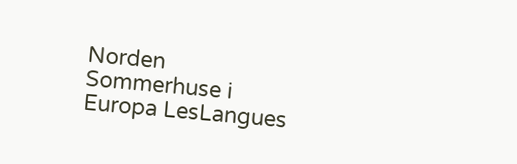Norden Sommerhuse i Europa LesLangues